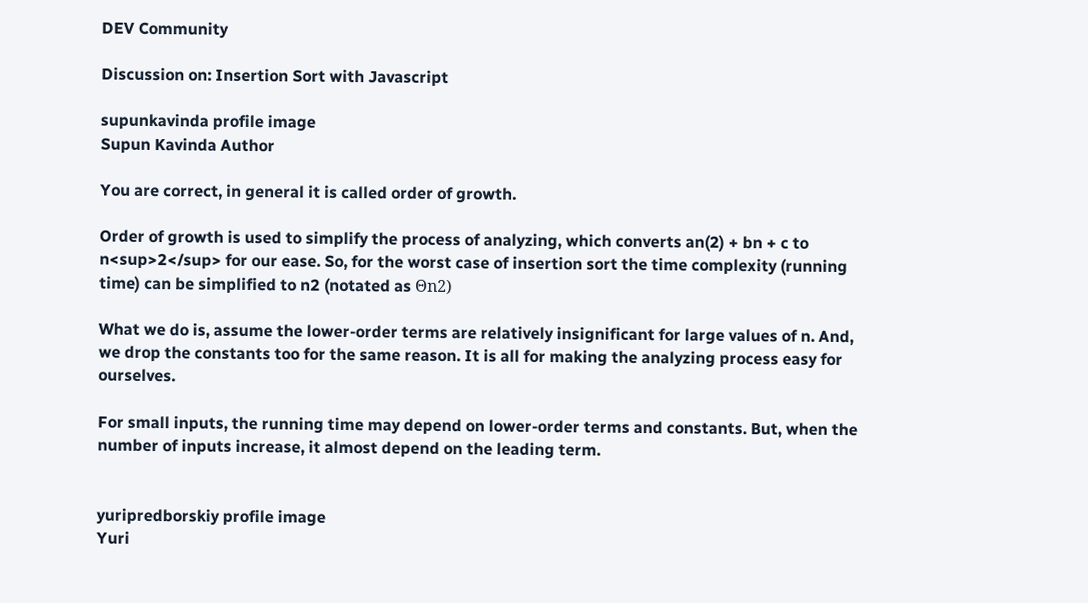DEV Community

Discussion on: Insertion Sort with Javascript

supunkavinda profile image
Supun Kavinda Author

You are correct, in general it is called order of growth.

Order of growth is used to simplify the process of analyzing, which converts an(2) + bn + c to n<sup>2</sup> for our ease. So, for the worst case of insertion sort the time complexity (running time) can be simplified to n2 (notated as Θn2)

What we do is, assume the lower-order terms are relatively insignificant for large values of n. And, we drop the constants too for the same reason. It is all for making the analyzing process easy for ourselves.

For small inputs, the running time may depend on lower-order terms and constants. But, when the number of inputs increase, it almost depend on the leading term.


yuripredborskiy profile image
Yuri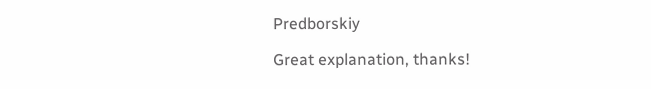Predborskiy

Great explanation, thanks!